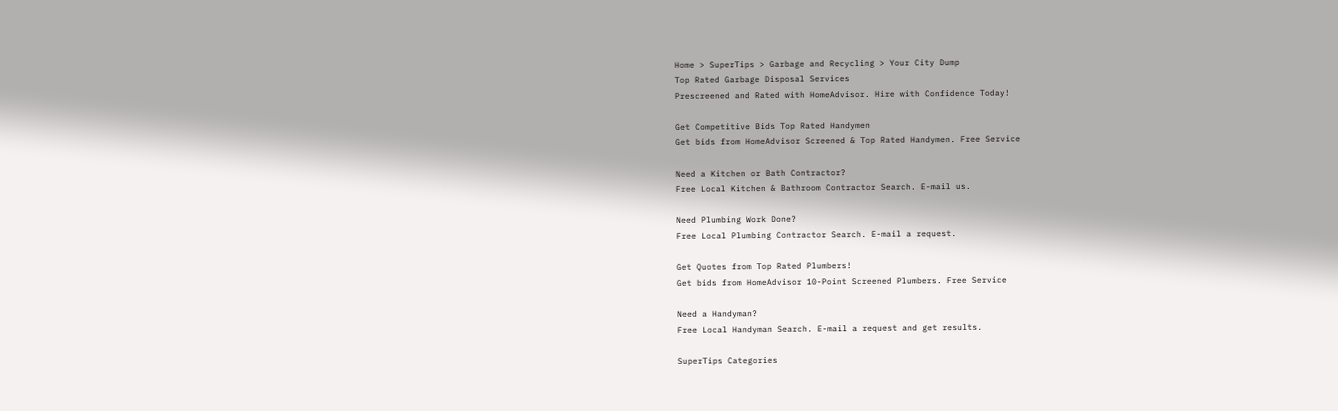Home > SuperTips > Garbage and Recycling > Your City Dump
Top Rated Garbage Disposal Services
Prescreened and Rated with HomeAdvisor. Hire with Confidence Today!

Get Competitive Bids Top Rated Handymen
Get bids from HomeAdvisor Screened & Top Rated Handymen. Free Service

Need a Kitchen or Bath Contractor?
Free Local Kitchen & Bathroom Contractor Search. E-mail us.

Need Plumbing Work Done?
Free Local Plumbing Contractor Search. E-mail a request.

Get Quotes from Top Rated Plumbers!
Get bids from HomeAdvisor 10-Point Screened Plumbers. Free Service

Need a Handyman?
Free Local Handyman Search. E-mail a request and get results.

SuperTips Categories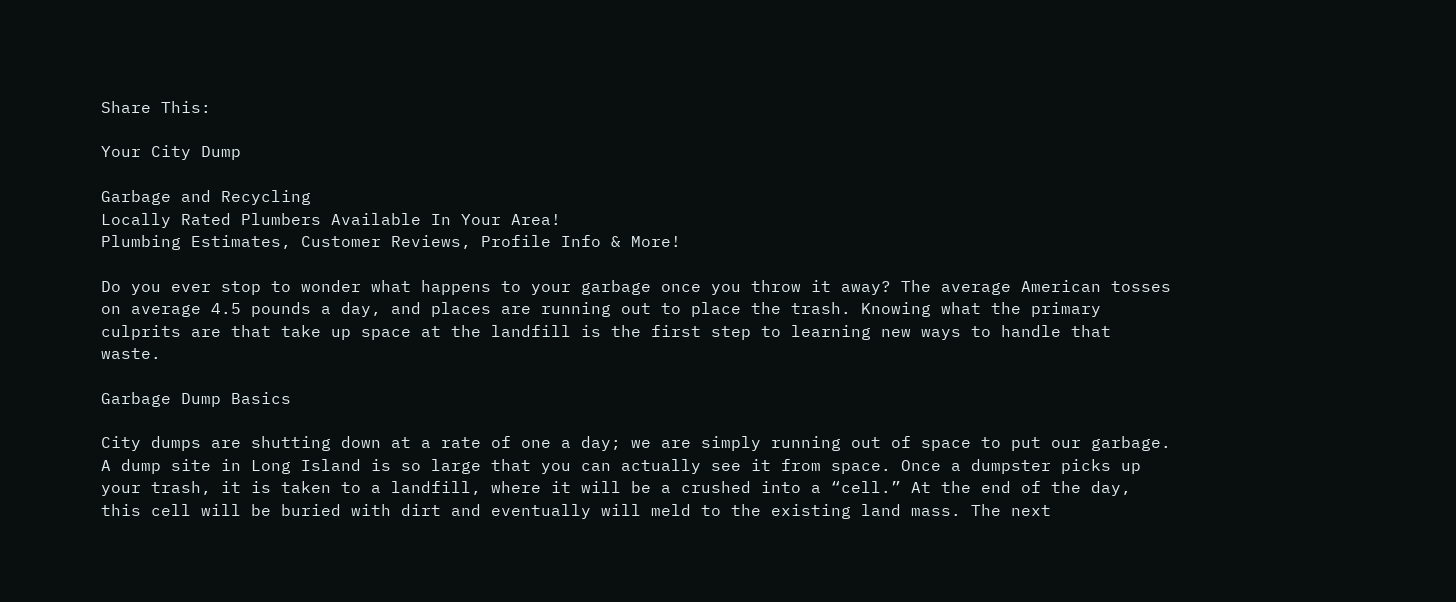Share This:

Your City Dump

Garbage and Recycling
Locally Rated Plumbers Available In Your Area!
Plumbing Estimates, Customer Reviews, Profile Info & More!

Do you ever stop to wonder what happens to your garbage once you throw it away? The average American tosses on average 4.5 pounds a day, and places are running out to place the trash. Knowing what the primary culprits are that take up space at the landfill is the first step to learning new ways to handle that waste.

Garbage Dump Basics

City dumps are shutting down at a rate of one a day; we are simply running out of space to put our garbage. A dump site in Long Island is so large that you can actually see it from space. Once a dumpster picks up your trash, it is taken to a landfill, where it will be a crushed into a “cell.” At the end of the day, this cell will be buried with dirt and eventually will meld to the existing land mass. The next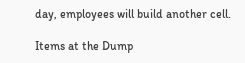day, employees will build another cell.

Items at the Dump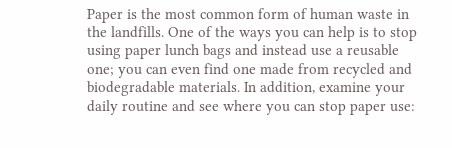Paper is the most common form of human waste in the landfills. One of the ways you can help is to stop using paper lunch bags and instead use a reusable one; you can even find one made from recycled and biodegradable materials. In addition, examine your daily routine and see where you can stop paper use: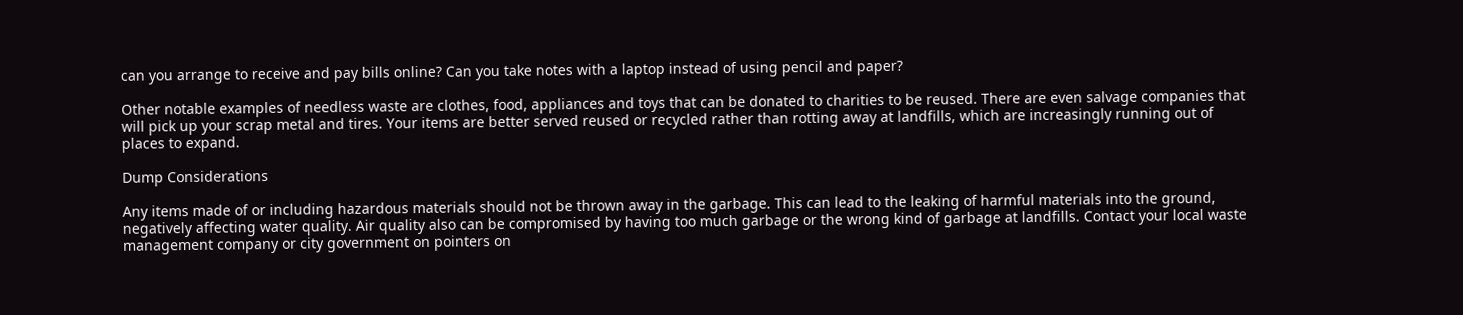can you arrange to receive and pay bills online? Can you take notes with a laptop instead of using pencil and paper?

Other notable examples of needless waste are clothes, food, appliances and toys that can be donated to charities to be reused. There are even salvage companies that will pick up your scrap metal and tires. Your items are better served reused or recycled rather than rotting away at landfills, which are increasingly running out of places to expand.

Dump Considerations

Any items made of or including hazardous materials should not be thrown away in the garbage. This can lead to the leaking of harmful materials into the ground, negatively affecting water quality. Air quality also can be compromised by having too much garbage or the wrong kind of garbage at landfills. Contact your local waste management company or city government on pointers on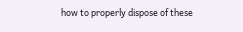how to properly dispose of these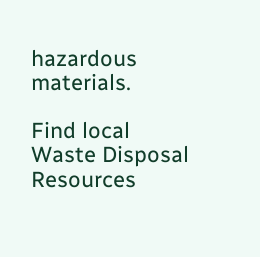hazardous materials.

Find local Waste Disposal Resources